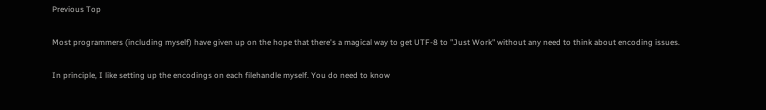Previous Top

Most programmers (including myself) have given up on the hope that there's a magical way to get UTF-8 to "Just Work" without any need to think about encoding issues.

In principle, I like setting up the encodings on each filehandle myself. You do need to know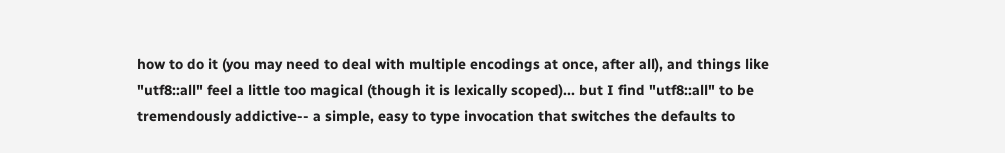how to do it (you may need to deal with multiple encodings at once, after all), and things like "utf8::all" feel a little too magical (though it is lexically scoped)... but I find "utf8::all" to be tremendously addictive-- a simple, easy to type invocation that switches the defaults to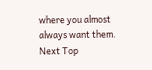where you almost always want them.
Next Top